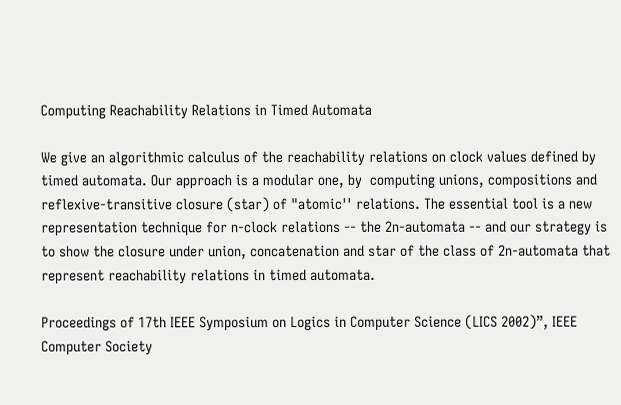Computing Reachability Relations in Timed Automata

We give an algorithmic calculus of the reachability relations on clock values defined by timed automata. Our approach is a modular one, by  computing unions, compositions and reflexive-transitive closure (star) of "atomic'' relations. The essential tool is a new representation technique for n-clock relations -- the 2n-automata -- and our strategy is to show the closure under union, concatenation and star of the class of 2n-automata that represent reachability relations in timed automata.

Proceedings of 17th IEEE Symposium on Logics in Computer Science (LICS 2002)”, IEEE Computer Society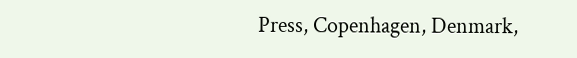Press, Copenhagen, Denmark,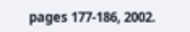pages 177-186, 2002.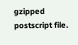gzipped postscript file.